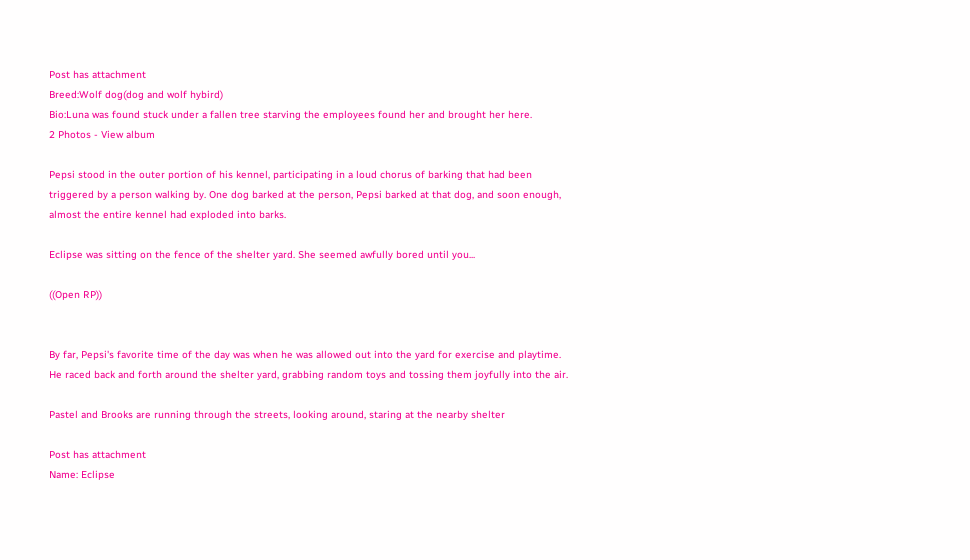Post has attachment
Breed:Wolf dog(dog and wolf hybird)
Bio:Luna was found stuck under a fallen tree starving the employees found her and brought her here.
2 Photos - View album

Pepsi stood in the outer portion of his kennel, participating in a loud chorus of barking that had been triggered by a person walking by. One dog barked at the person, Pepsi barked at that dog, and soon enough, almost the entire kennel had exploded into barks.

Eclipse was sitting on the fence of the shelter yard. She seemed awfully bored until you...

((Open RP))


By far, Pepsi's favorite time of the day was when he was allowed out into the yard for exercise and playtime. He raced back and forth around the shelter yard, grabbing random toys and tossing them joyfully into the air.

Pastel and Brooks are running through the streets, looking around, staring at the nearby shelter

Post has attachment
Name: Eclipse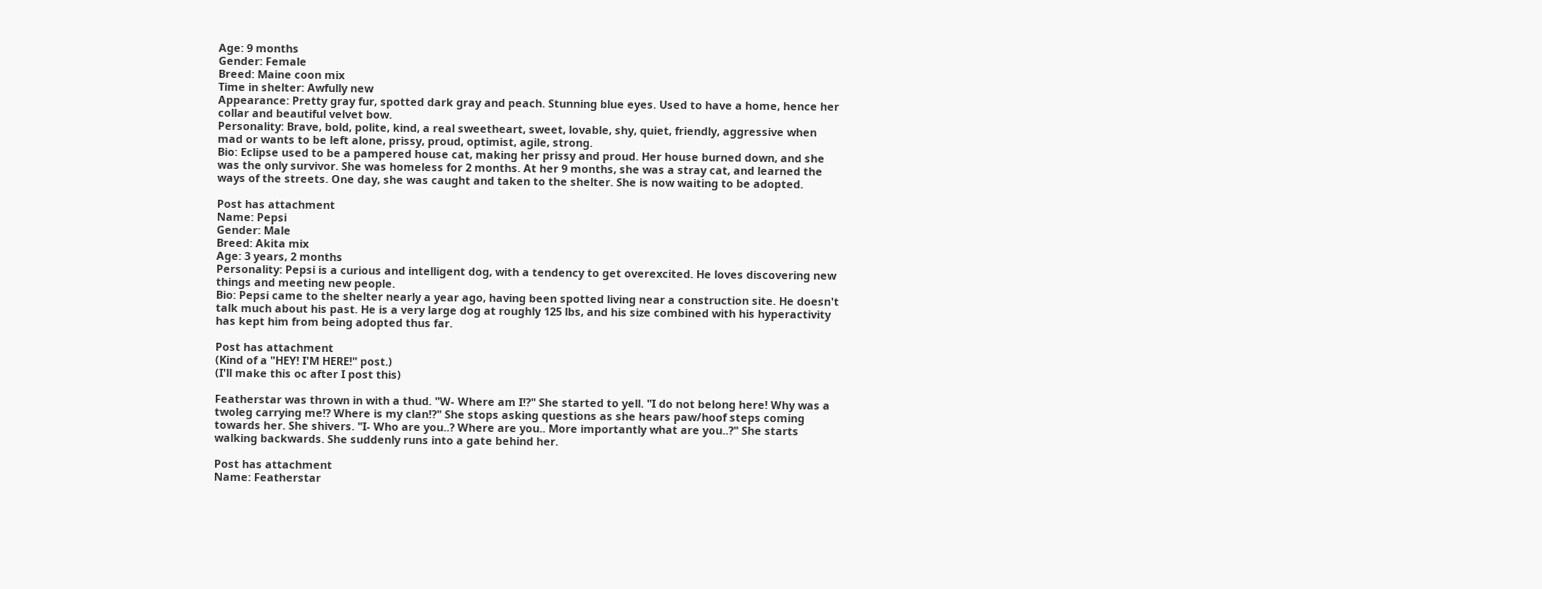Age: 9 months
Gender: Female
Breed: Maine coon mix
Time in shelter: Awfully new
Appearance: Pretty gray fur, spotted dark gray and peach. Stunning blue eyes. Used to have a home, hence her collar and beautiful velvet bow.
Personality: Brave, bold, polite, kind, a real sweetheart, sweet, lovable, shy, quiet, friendly, aggressive when mad or wants to be left alone, prissy, proud, optimist, agile, strong.
Bio: Eclipse used to be a pampered house cat, making her prissy and proud. Her house burned down, and she was the only survivor. She was homeless for 2 months. At her 9 months, she was a stray cat, and learned the ways of the streets. One day, she was caught and taken to the shelter. She is now waiting to be adopted.

Post has attachment
Name: Pepsi
Gender: Male
Breed: Akita mix
Age: 3 years, 2 months
Personality: Pepsi is a curious and intelligent dog, with a tendency to get overexcited. He loves discovering new things and meeting new people.
Bio: Pepsi came to the shelter nearly a year ago, having been spotted living near a construction site. He doesn't talk much about his past. He is a very large dog at roughly 125 lbs, and his size combined with his hyperactivity has kept him from being adopted thus far.

Post has attachment
(Kind of a "HEY! I'M HERE!" post.)
(I'll make this oc after I post this)

Featherstar was thrown in with a thud. "W- Where am I!?" She started to yell. "I do not belong here! Why was a twoleg carrying me!? Where is my clan!?" She stops asking questions as she hears paw/hoof steps coming towards her. She shivers. "I- Who are you..? Where are you.. More importantly what are you..?" She starts walking backwards. She suddenly runs into a gate behind her.

Post has attachment
Name: Featherstar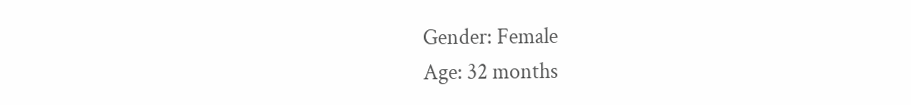Gender: Female
Age: 32 months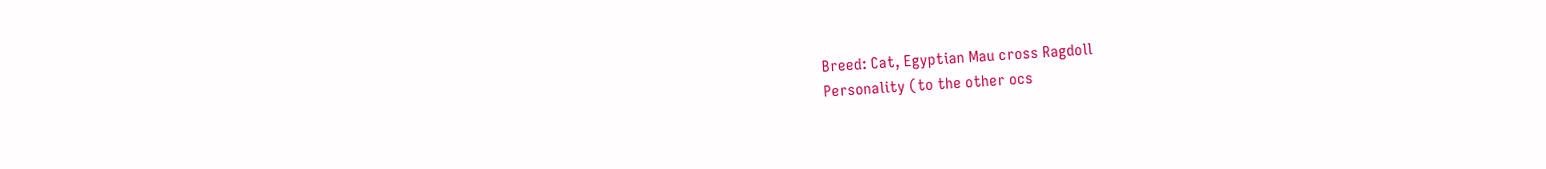Breed: Cat, Egyptian Mau cross Ragdoll
Personality (to the other ocs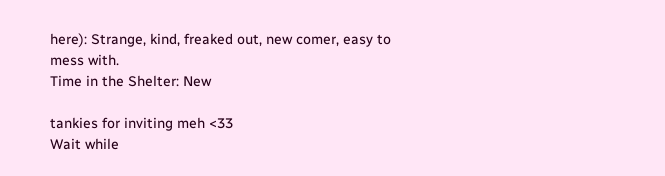here): Strange, kind, freaked out, new comer, easy to mess with.
Time in the Shelter: New

tankies for inviting meh <33
Wait while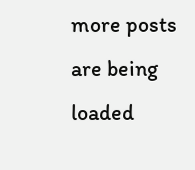more posts are being loaded